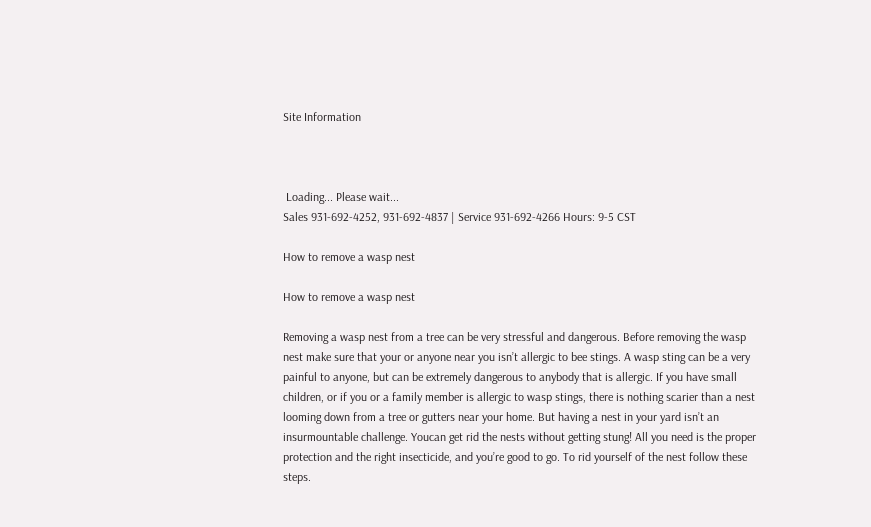Site Information



 Loading... Please wait...
Sales 931-692-4252, 931-692-4837 | Service 931-692-4266 Hours: 9-5 CST

How to remove a wasp nest

How to remove a wasp nest

Removing a wasp nest from a tree can be very stressful and dangerous. Before removing the wasp nest make sure that your or anyone near you isn’t allergic to bee stings. A wasp sting can be a very painful to anyone, but can be extremely dangerous to anybody that is allergic. If you have small children, or if you or a family member is allergic to wasp stings, there is nothing scarier than a nest looming down from a tree or gutters near your home. But having a nest in your yard isn’t an insurmountable challenge. Youcan get rid the nests without getting stung! All you need is the proper protection and the right insecticide, and you’re good to go. To rid yourself of the nest follow these steps.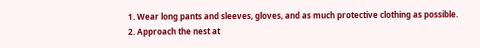1. Wear long pants and sleeves, gloves, and as much protective clothing as possible.                                                                                         2. Approach the nest at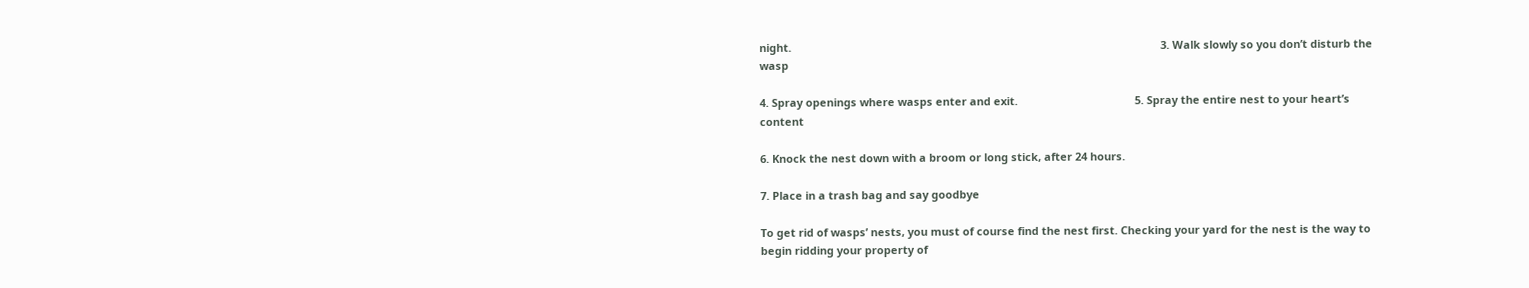night.                                                                                                                           3. Walk slowly so you don’t disturb the wasp

4. Spray openings where wasps enter and exit.                                       5. Spray the entire nest to your heart’s content

6. Knock the nest down with a broom or long stick, after 24 hours.

7. Place in a trash bag and say goodbye

To get rid of wasps’ nests, you must of course find the nest first. Checking your yard for the nest is the way to begin ridding your property of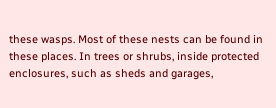these wasps. Most of these nests can be found in these places. In trees or shrubs, inside protected enclosures, such as sheds and garages,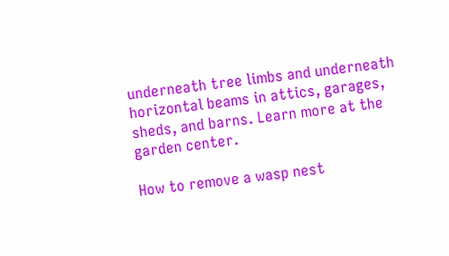underneath tree limbs and underneath horizontal beams in attics, garages, sheds, and barns. Learn more at the garden center.

How to remove a wasp nest